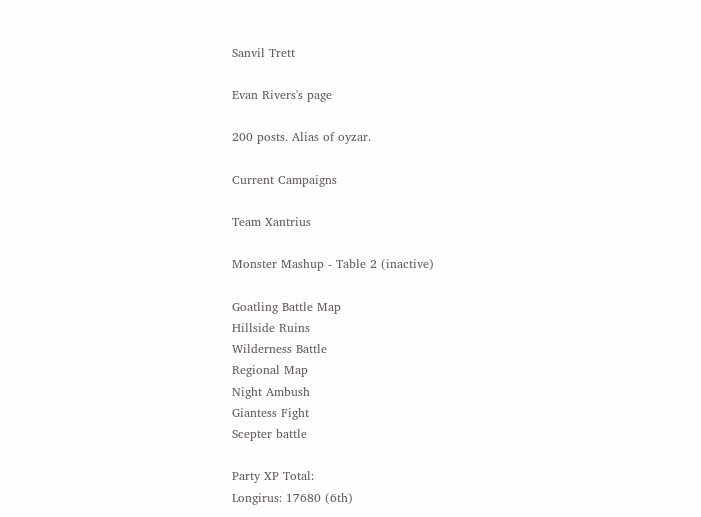Sanvil Trett

Evan Rivers's page

200 posts. Alias of oyzar.

Current Campaigns

Team Xantrius

Monster Mashup - Table 2 (inactive)

Goatling Battle Map
Hillside Ruins
Wilderness Battle
Regional Map
Night Ambush
Giantess Fight
Scepter battle

Party XP Total:
Longirus: 17680 (6th)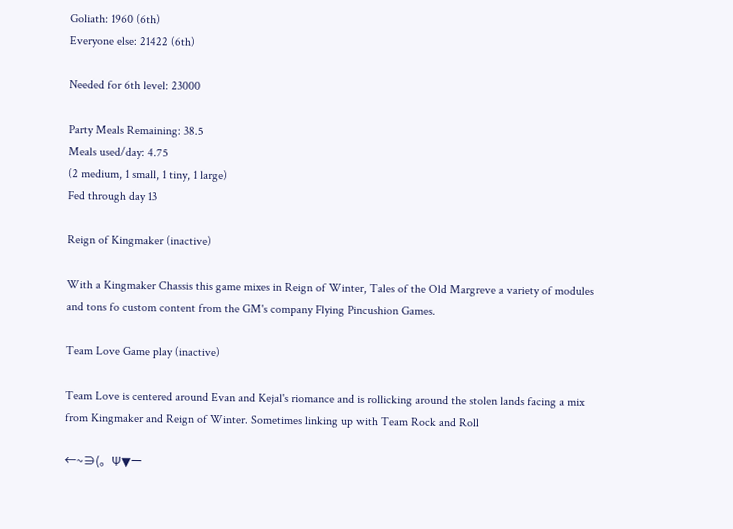Goliath: 1960 (6th)
Everyone else: 21422 (6th)

Needed for 6th level: 23000

Party Meals Remaining: 38.5
Meals used/day: 4.75
(2 medium, 1 small, 1 tiny, 1 large)
Fed through day 13

Reign of Kingmaker (inactive)

With a Kingmaker Chassis this game mixes in Reign of Winter, Tales of the Old Margreve a variety of modules and tons fo custom content from the GM's company Flying Pincushion Games.

Team Love Game play (inactive)

Team Love is centered around Evan and Kejal's riomance and is rollicking around the stolen lands facing a mix from Kingmaker and Reign of Winter. Sometimes linking up with Team Rock and Roll

←~∋(。Ψ▼ー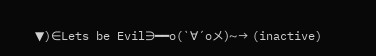▼)∈Lets be Evil∋━━o(`∀´oメ)~→ (inactive)